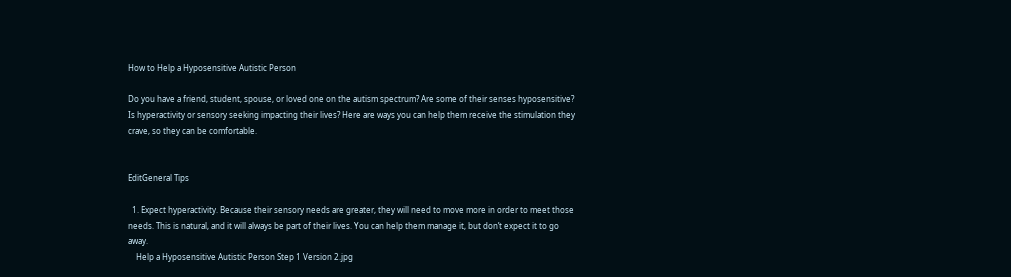How to Help a Hyposensitive Autistic Person

Do you have a friend, student, spouse, or loved one on the autism spectrum? Are some of their senses hyposensitive? Is hyperactivity or sensory seeking impacting their lives? Here are ways you can help them receive the stimulation they crave, so they can be comfortable.


EditGeneral Tips

  1. Expect hyperactivity. Because their sensory needs are greater, they will need to move more in order to meet those needs. This is natural, and it will always be part of their lives. You can help them manage it, but don’t expect it to go away.
    Help a Hyposensitive Autistic Person Step 1 Version 2.jpg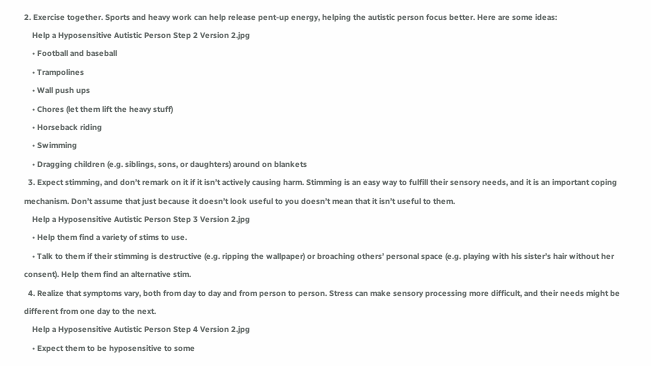2. Exercise together. Sports and heavy work can help release pent-up energy, helping the autistic person focus better. Here are some ideas:
    Help a Hyposensitive Autistic Person Step 2 Version 2.jpg
    • Football and baseball
    • Trampolines
    • Wall push ups
    • Chores (let them lift the heavy stuff)
    • Horseback riding
    • Swimming
    • Dragging children (e.g. siblings, sons, or daughters) around on blankets
  3. Expect stimming, and don’t remark on it if it isn’t actively causing harm. Stimming is an easy way to fulfill their sensory needs, and it is an important coping mechanism. Don’t assume that just because it doesn’t look useful to you doesn’t mean that it isn’t useful to them.
    Help a Hyposensitive Autistic Person Step 3 Version 2.jpg
    • Help them find a variety of stims to use.
    • Talk to them if their stimming is destructive (e.g. ripping the wallpaper) or broaching others’ personal space (e.g. playing with his sister’s hair without her consent). Help them find an alternative stim.
  4. Realize that symptoms vary, both from day to day and from person to person. Stress can make sensory processing more difficult, and their needs might be different from one day to the next.
    Help a Hyposensitive Autistic Person Step 4 Version 2.jpg
    • Expect them to be hyposensitive to some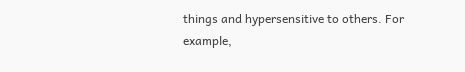things and hypersensitive to others. For example,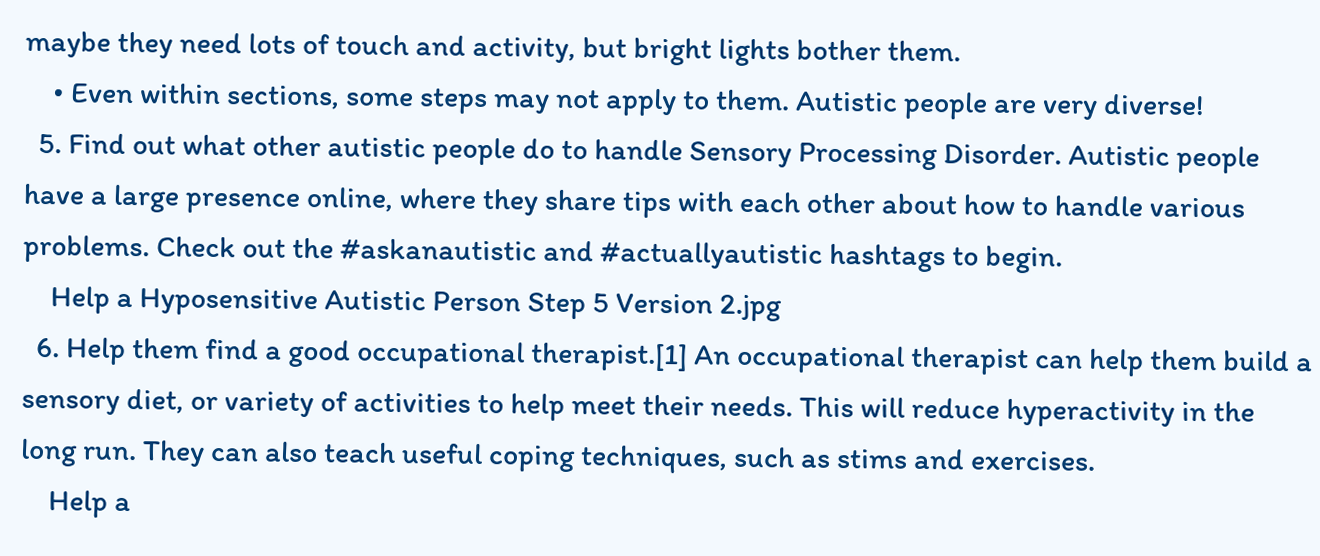maybe they need lots of touch and activity, but bright lights bother them.
    • Even within sections, some steps may not apply to them. Autistic people are very diverse!
  5. Find out what other autistic people do to handle Sensory Processing Disorder. Autistic people have a large presence online, where they share tips with each other about how to handle various problems. Check out the #askanautistic and #actuallyautistic hashtags to begin.
    Help a Hyposensitive Autistic Person Step 5 Version 2.jpg
  6. Help them find a good occupational therapist.[1] An occupational therapist can help them build a sensory diet, or variety of activities to help meet their needs. This will reduce hyperactivity in the long run. They can also teach useful coping techniques, such as stims and exercises.
    Help a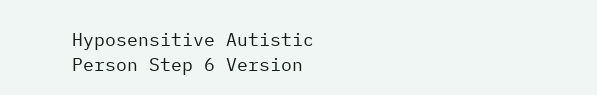Hyposensitive Autistic Person Step 6 Version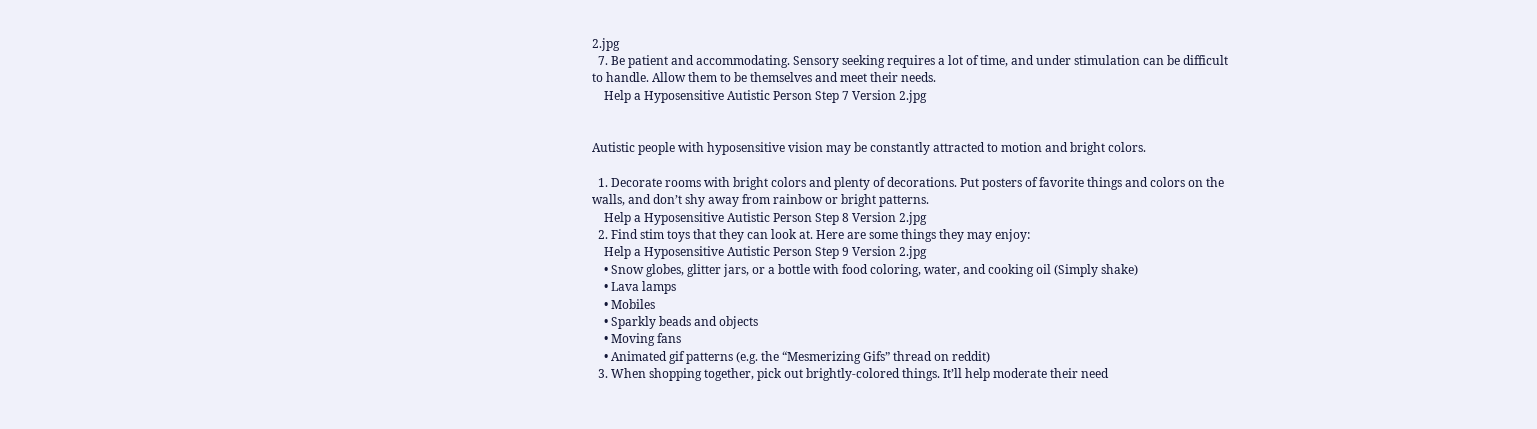2.jpg
  7. Be patient and accommodating. Sensory seeking requires a lot of time, and under stimulation can be difficult to handle. Allow them to be themselves and meet their needs.
    Help a Hyposensitive Autistic Person Step 7 Version 2.jpg


Autistic people with hyposensitive vision may be constantly attracted to motion and bright colors.

  1. Decorate rooms with bright colors and plenty of decorations. Put posters of favorite things and colors on the walls, and don’t shy away from rainbow or bright patterns.
    Help a Hyposensitive Autistic Person Step 8 Version 2.jpg
  2. Find stim toys that they can look at. Here are some things they may enjoy:
    Help a Hyposensitive Autistic Person Step 9 Version 2.jpg
    • Snow globes, glitter jars, or a bottle with food coloring, water, and cooking oil (Simply shake)
    • Lava lamps
    • Mobiles
    • Sparkly beads and objects
    • Moving fans
    • Animated gif patterns (e.g. the “Mesmerizing Gifs” thread on reddit)
  3. When shopping together, pick out brightly-colored things. It’ll help moderate their need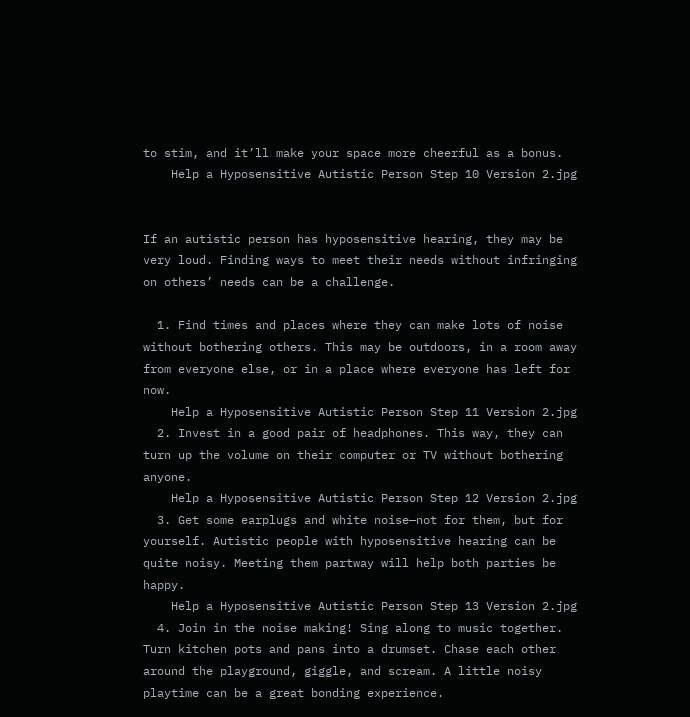to stim, and it’ll make your space more cheerful as a bonus.
    Help a Hyposensitive Autistic Person Step 10 Version 2.jpg


If an autistic person has hyposensitive hearing, they may be very loud. Finding ways to meet their needs without infringing on others’ needs can be a challenge.

  1. Find times and places where they can make lots of noise without bothering others. This may be outdoors, in a room away from everyone else, or in a place where everyone has left for now.
    Help a Hyposensitive Autistic Person Step 11 Version 2.jpg
  2. Invest in a good pair of headphones. This way, they can turn up the volume on their computer or TV without bothering anyone.
    Help a Hyposensitive Autistic Person Step 12 Version 2.jpg
  3. Get some earplugs and white noise—not for them, but for yourself. Autistic people with hyposensitive hearing can be quite noisy. Meeting them partway will help both parties be happy.
    Help a Hyposensitive Autistic Person Step 13 Version 2.jpg
  4. Join in the noise making! Sing along to music together. Turn kitchen pots and pans into a drumset. Chase each other around the playground, giggle, and scream. A little noisy playtime can be a great bonding experience.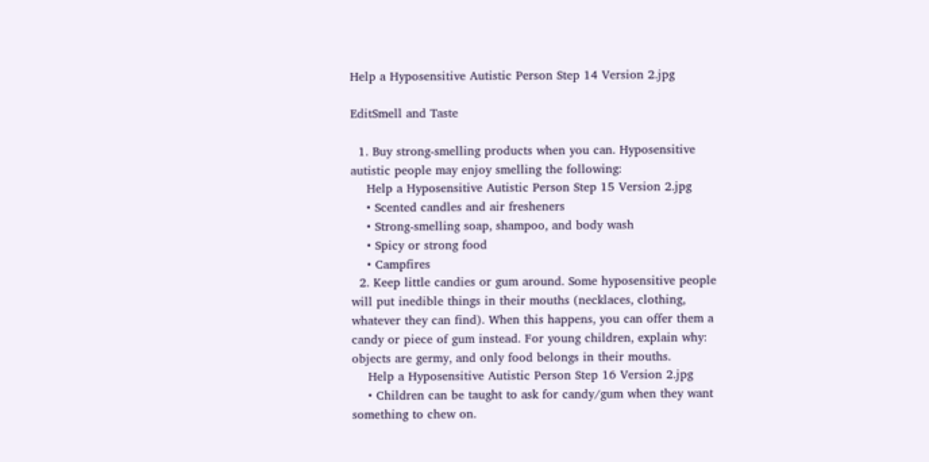Help a Hyposensitive Autistic Person Step 14 Version 2.jpg

EditSmell and Taste

  1. Buy strong-smelling products when you can. Hyposensitive autistic people may enjoy smelling the following:
    Help a Hyposensitive Autistic Person Step 15 Version 2.jpg
    • Scented candles and air fresheners
    • Strong-smelling soap, shampoo, and body wash
    • Spicy or strong food
    • Campfires
  2. Keep little candies or gum around. Some hyposensitive people will put inedible things in their mouths (necklaces, clothing, whatever they can find). When this happens, you can offer them a candy or piece of gum instead. For young children, explain why: objects are germy, and only food belongs in their mouths.
    Help a Hyposensitive Autistic Person Step 16 Version 2.jpg
    • Children can be taught to ask for candy/gum when they want something to chew on.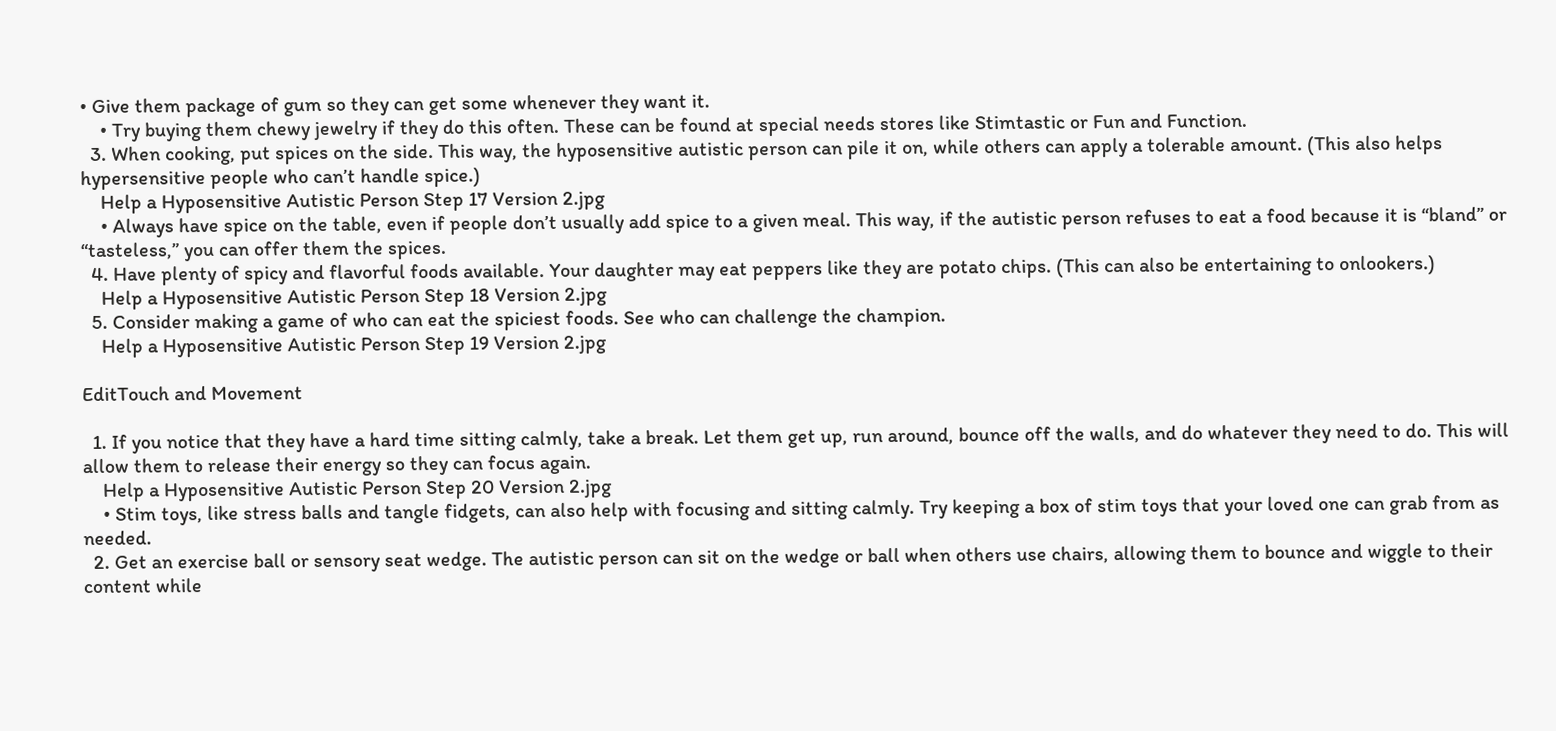• Give them package of gum so they can get some whenever they want it.
    • Try buying them chewy jewelry if they do this often. These can be found at special needs stores like Stimtastic or Fun and Function.
  3. When cooking, put spices on the side. This way, the hyposensitive autistic person can pile it on, while others can apply a tolerable amount. (This also helps hypersensitive people who can’t handle spice.)
    Help a Hyposensitive Autistic Person Step 17 Version 2.jpg
    • Always have spice on the table, even if people don’t usually add spice to a given meal. This way, if the autistic person refuses to eat a food because it is “bland” or “tasteless,” you can offer them the spices.
  4. Have plenty of spicy and flavorful foods available. Your daughter may eat peppers like they are potato chips. (This can also be entertaining to onlookers.)
    Help a Hyposensitive Autistic Person Step 18 Version 2.jpg
  5. Consider making a game of who can eat the spiciest foods. See who can challenge the champion.
    Help a Hyposensitive Autistic Person Step 19 Version 2.jpg

EditTouch and Movement

  1. If you notice that they have a hard time sitting calmly, take a break. Let them get up, run around, bounce off the walls, and do whatever they need to do. This will allow them to release their energy so they can focus again.
    Help a Hyposensitive Autistic Person Step 20 Version 2.jpg
    • Stim toys, like stress balls and tangle fidgets, can also help with focusing and sitting calmly. Try keeping a box of stim toys that your loved one can grab from as needed.
  2. Get an exercise ball or sensory seat wedge. The autistic person can sit on the wedge or ball when others use chairs, allowing them to bounce and wiggle to their content while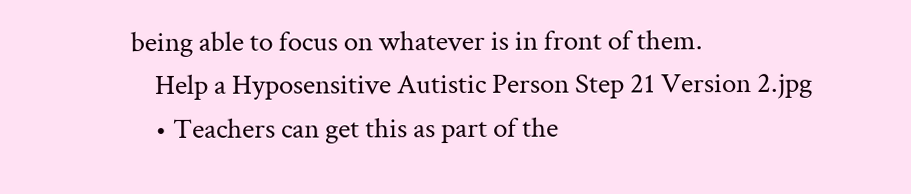being able to focus on whatever is in front of them.
    Help a Hyposensitive Autistic Person Step 21 Version 2.jpg
    • Teachers can get this as part of the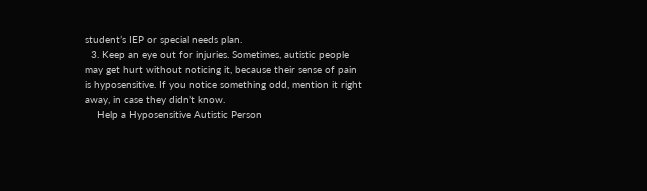student’s IEP or special needs plan.
  3. Keep an eye out for injuries. Sometimes, autistic people may get hurt without noticing it, because their sense of pain is hyposensitive. If you notice something odd, mention it right away, in case they didn’t know.
    Help a Hyposensitive Autistic Person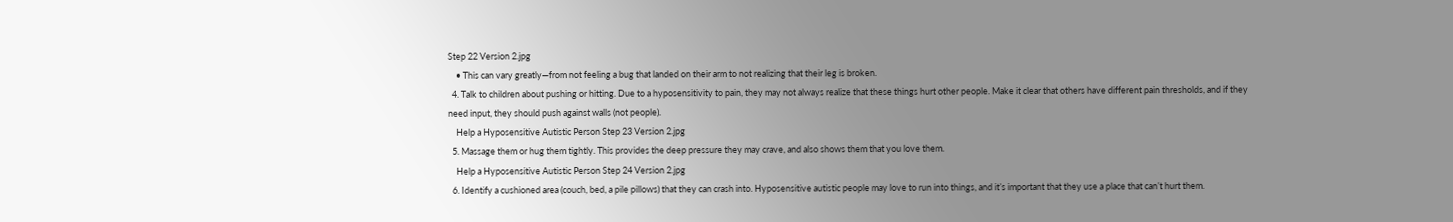Step 22 Version 2.jpg
    • This can vary greatly—from not feeling a bug that landed on their arm to not realizing that their leg is broken.
  4. Talk to children about pushing or hitting. Due to a hyposensitivity to pain, they may not always realize that these things hurt other people. Make it clear that others have different pain thresholds, and if they need input, they should push against walls (not people).
    Help a Hyposensitive Autistic Person Step 23 Version 2.jpg
  5. Massage them or hug them tightly. This provides the deep pressure they may crave, and also shows them that you love them.
    Help a Hyposensitive Autistic Person Step 24 Version 2.jpg
  6. Identify a cushioned area (couch, bed, a pile pillows) that they can crash into. Hyposensitive autistic people may love to run into things, and it’s important that they use a place that can’t hurt them.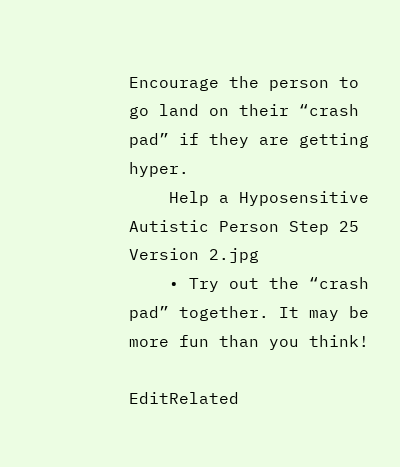Encourage the person to go land on their “crash pad” if they are getting hyper.
    Help a Hyposensitive Autistic Person Step 25 Version 2.jpg
    • Try out the “crash pad” together. It may be more fun than you think!

EditRelated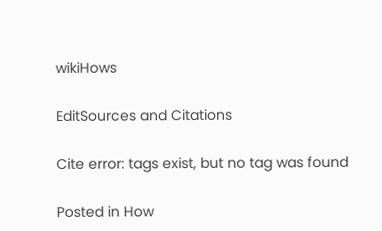wikiHows

EditSources and Citations

Cite error: tags exist, but no tag was found

Posted in How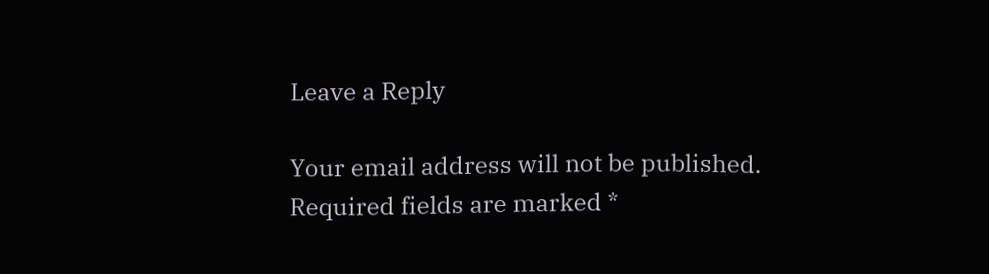Leave a Reply

Your email address will not be published. Required fields are marked *